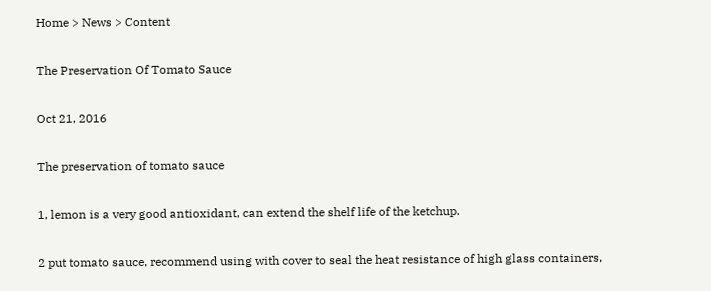Home > News > Content

The Preservation Of Tomato Sauce

Oct 21, 2016

The preservation of tomato sauce

1, lemon is a very good antioxidant, can extend the shelf life of the ketchup.

2 put tomato sauce, recommend using with cover to seal the heat resistance of high glass containers,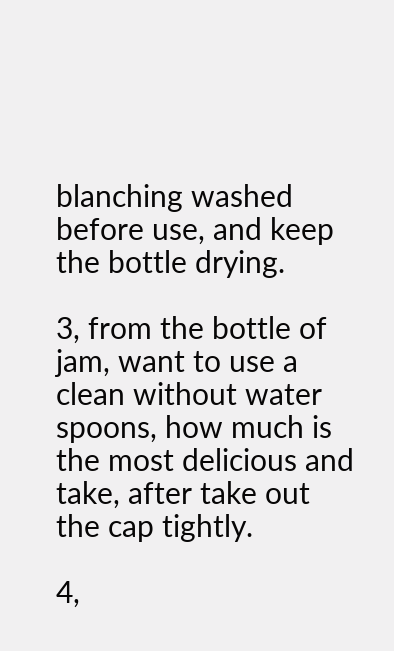blanching washed before use, and keep the bottle drying.

3, from the bottle of jam, want to use a clean without water spoons, how much is the most delicious and take, after take out the cap tightly.

4,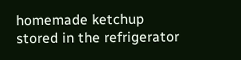homemade ketchup stored in the refrigerator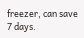freezer, can save 7 days.